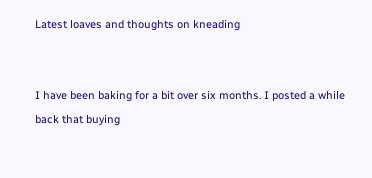Latest loaves and thoughts on kneading


I have been baking for a bit over six months. I posted a while back that buying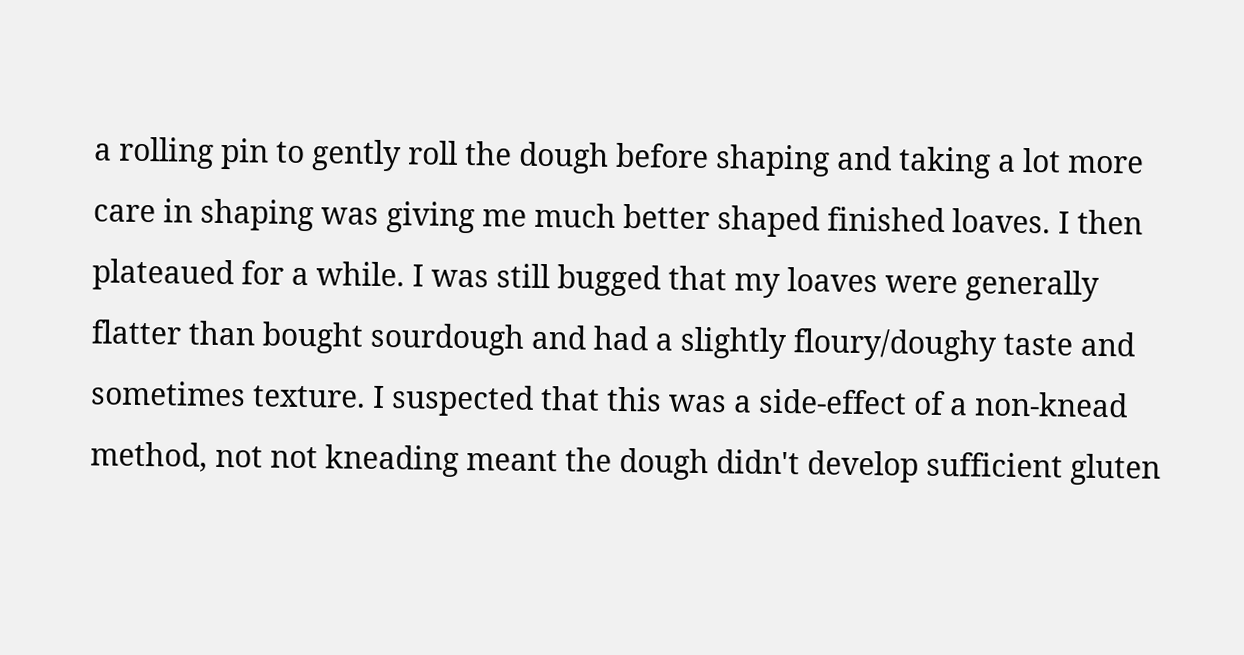a rolling pin to gently roll the dough before shaping and taking a lot more care in shaping was giving me much better shaped finished loaves. I then plateaued for a while. I was still bugged that my loaves were generally flatter than bought sourdough and had a slightly floury/doughy taste and sometimes texture. I suspected that this was a side-effect of a non-knead method, not not kneading meant the dough didn't develop sufficient gluten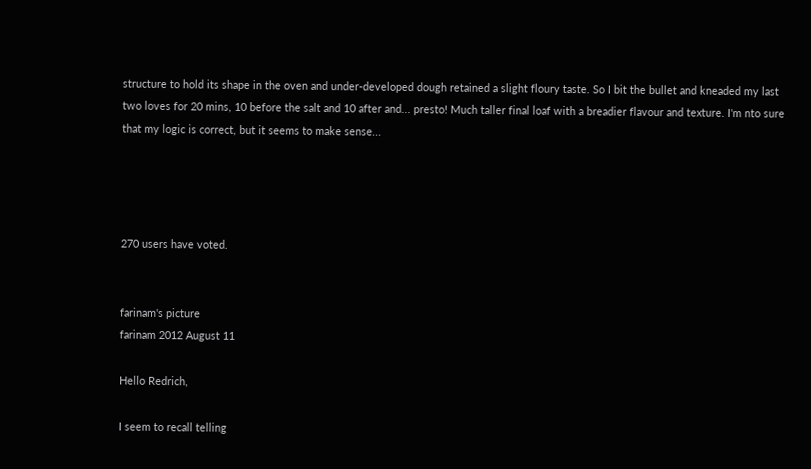structure to hold its shape in the oven and under-developed dough retained a slight floury taste. So I bit the bullet and kneaded my last two loves for 20 mins, 10 before the salt and 10 after and... presto! Much taller final loaf with a breadier flavour and texture. I'm nto sure that my logic is correct, but it seems to make sense...




270 users have voted.


farinam's picture
farinam 2012 August 11

Hello Redrich,

I seem to recall telling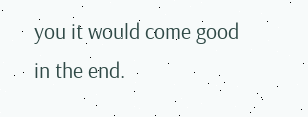you it would come good in the end.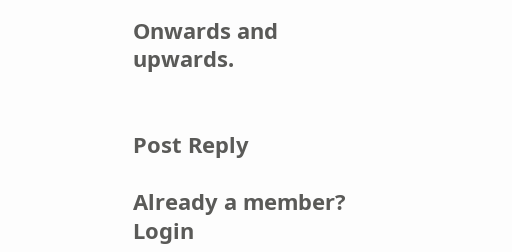Onwards and upwards.


Post Reply

Already a member? Login